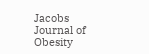Jacobs Journal of Obesity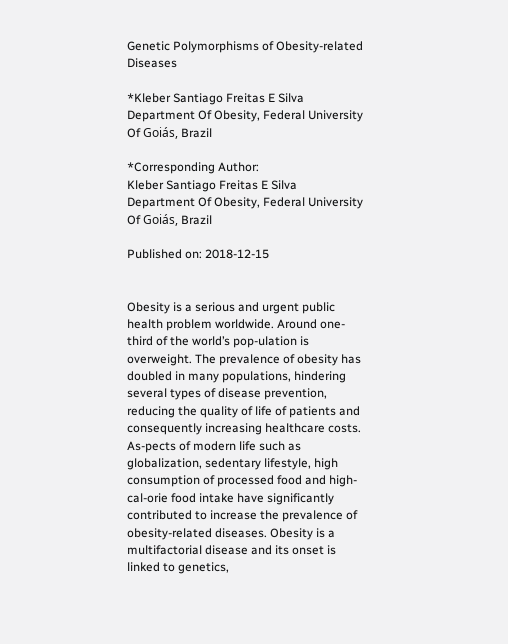Genetic Polymorphisms of Obesity-related Diseases

*Kleber Santiago Freitas E Silva
Department Of Obesity, Federal University Of Goiás, Brazil

*Corresponding Author:
Kleber Santiago Freitas E Silva
Department Of Obesity, Federal University Of Goiás, Brazil

Published on: 2018-12-15


Obesity is a serious and urgent public health problem worldwide. Around one-third of the world’s pop-ulation is overweight. The prevalence of obesity has doubled in many populations, hindering several types of disease prevention, reducing the quality of life of patients and consequently increasing healthcare costs. As-pects of modern life such as globalization, sedentary lifestyle, high consumption of processed food and high-cal-orie food intake have significantly contributed to increase the prevalence of obesity-related diseases. Obesity is a multifactorial disease and its onset is linked to genetics,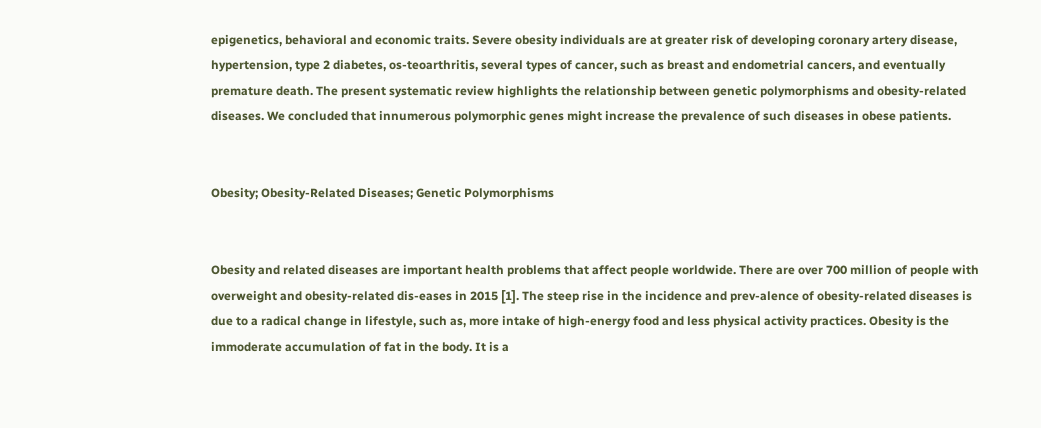epigenetics, behavioral and economic traits. Severe obesity individuals are at greater risk of developing coronary artery disease, hypertension, type 2 diabetes, os-teoarthritis, several types of cancer, such as breast and endometrial cancers, and eventually premature death. The present systematic review highlights the relationship between genetic polymorphisms and obesity-related diseases. We concluded that innumerous polymorphic genes might increase the prevalence of such diseases in obese patients.


Obesity; Obesity-Related Diseases; Genetic Polymorphisms


Obesity and related diseases are important health problems that affect people worldwide. There are over 700 million of people with overweight and obesity-related dis-eases in 2015 [1]. The steep rise in the incidence and prev-alence of obesity-related diseases is due to a radical change in lifestyle, such as, more intake of high-energy food and less physical activity practices. Obesity is the immoderate accumulation of fat in the body. It is a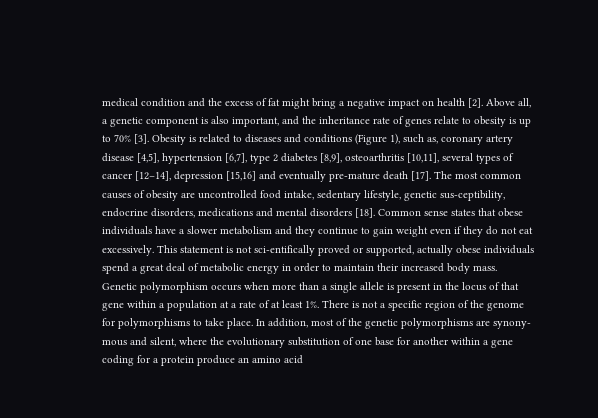medical condition and the excess of fat might bring a negative impact on health [2]. Above all, a genetic component is also important, and the inheritance rate of genes relate to obesity is up to 70% [3]. Obesity is related to diseases and conditions (Figure 1), such as, coronary artery disease [4,5], hypertension [6,7], type 2 diabetes [8,9], osteoarthritis [10,11], several types of cancer [12–14], depression [15,16] and eventually pre-mature death [17]. The most common causes of obesity are uncontrolled food intake, sedentary lifestyle, genetic sus-ceptibility, endocrine disorders, medications and mental disorders [18]. Common sense states that obese individuals have a slower metabolism and they continue to gain weight even if they do not eat excessively. This statement is not sci-entifically proved or supported, actually obese individuals spend a great deal of metabolic energy in order to maintain their increased body mass.
Genetic polymorphism occurs when more than a single allele is present in the locus of that gene within a population at a rate of at least 1%. There is not a specific region of the genome for polymorphisms to take place. In addition, most of the genetic polymorphisms are synony-mous and silent, where the evolutionary substitution of one base for another within a gene coding for a protein produce an amino acid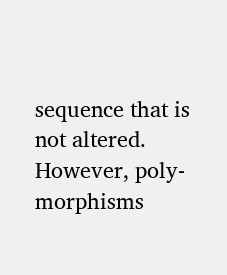sequence that is not altered. However, poly-morphisms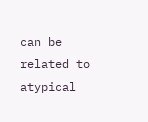can be related to atypical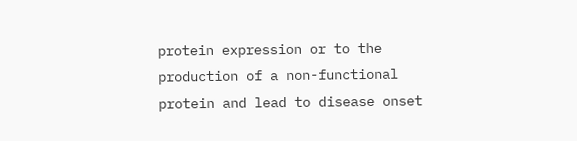protein expression or to the production of a non-functional protein and lead to disease onset